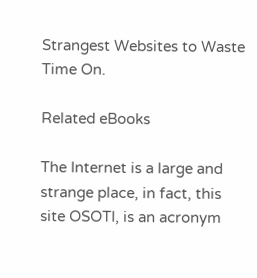Strangest Websites to Waste Time On.

Related eBooks

The Internet is a large and strange place, in fact, this site OSOTI, is an acronym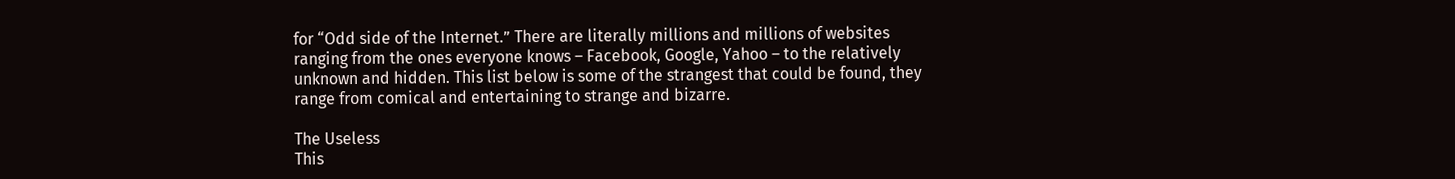for “Odd side of the Internet.” There are literally millions and millions of websites ranging from the ones everyone knows – Facebook, Google, Yahoo – to the relatively unknown and hidden. This list below is some of the strangest that could be found, they range from comical and entertaining to strange and bizarre.

The Useless
This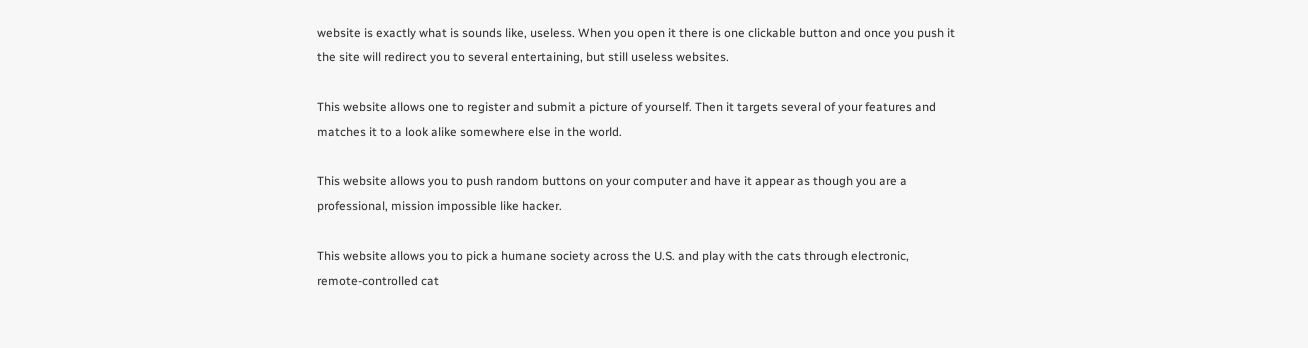website is exactly what is sounds like, useless. When you open it there is one clickable button and once you push it the site will redirect you to several entertaining, but still useless websites.

This website allows one to register and submit a picture of yourself. Then it targets several of your features and matches it to a look alike somewhere else in the world.

This website allows you to push random buttons on your computer and have it appear as though you are a professional, mission impossible like hacker.

This website allows you to pick a humane society across the U.S. and play with the cats through electronic, remote-controlled cat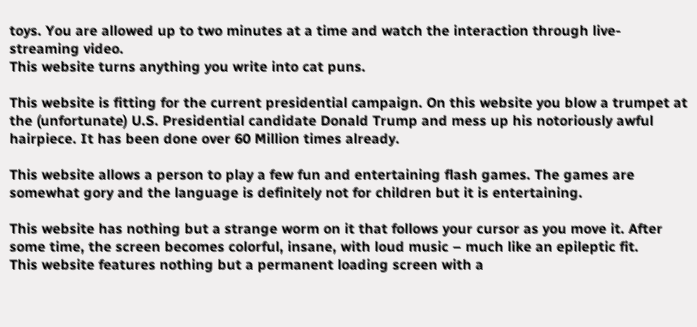toys. You are allowed up to two minutes at a time and watch the interaction through live-streaming video.
This website turns anything you write into cat puns.

This website is fitting for the current presidential campaign. On this website you blow a trumpet at the (unfortunate) U.S. Presidential candidate Donald Trump and mess up his notoriously awful hairpiece. It has been done over 60 Million times already.

This website allows a person to play a few fun and entertaining flash games. The games are somewhat gory and the language is definitely not for children but it is entertaining.

This website has nothing but a strange worm on it that follows your cursor as you move it. After some time, the screen becomes colorful, insane, with loud music – much like an epileptic fit.
This website features nothing but a permanent loading screen with a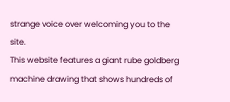strange voice over welcoming you to the site.
This website features a giant rube goldberg machine drawing that shows hundreds of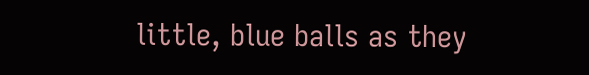little, blue balls as they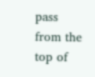pass from the top of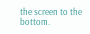the screen to the bottom.